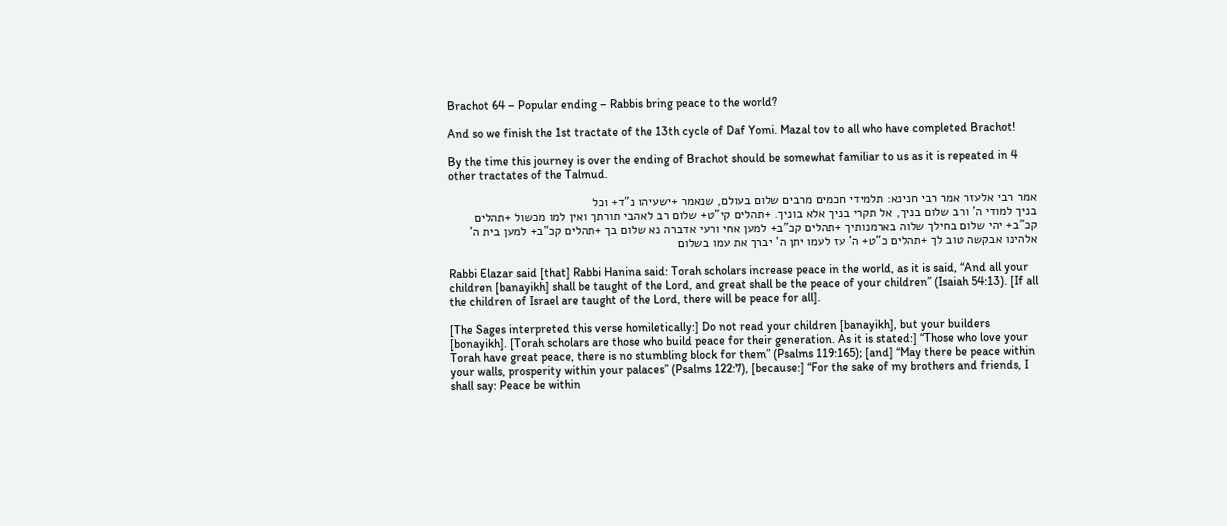Brachot 64 – Popular ending – Rabbis bring peace to the world?

And so we finish the 1st tractate of the 13th cycle of Daf Yomi. Mazal tov to all who have completed Brachot!

By the time this journey is over the ending of Brachot should be somewhat familiar to us as it is repeated in 4 other tractates of the Talmud.

אמר רבי אלעזר אמר רבי חנינא: תלמידי חכמים מרבים שלום בעולם, שנאמר +ישעיהו נ”ד+ וכל
בניך למודי ה’ ורב שלום בניך, אל תקרי בניך אלא בוניך. +תהלים קי”ט+ שלום רב לאהבי תורתך ואין למו מכשול +תהלים קכ”ב+ יהי שלום בחילך שלוה בארמנותיך +תהלים קכ”ב+ למען אחי ורעי אדברה נא שלום בך +תהלים קכ”ב+ למען בית ה’ אלהינו אבקשה טוב לך +תהלים כ”ט+ ה’ עז לעמו יתן ה’ יברך את עמו בשלום

Rabbi Elazar said [that] Rabbi Hanina said: Torah scholars increase peace in the world, as it is said, “And all your children [banayikh] shall be taught of the Lord, and great shall be the peace of your children” (Isaiah 54:13). [If all the children of Israel are taught of the Lord, there will be peace for all].

[The Sages interpreted this verse homiletically:] Do not read your children [banayikh], but your builders [bonayikh]. [Torah scholars are those who build peace for their generation. As it is stated:] “Those who love your Torah have great peace, there is no stumbling block for them” (Psalms 119:165); [and] “May there be peace within your walls, prosperity within your palaces” (Psalms 122:7), [because:] “For the sake of my brothers and friends, I shall say: Peace be within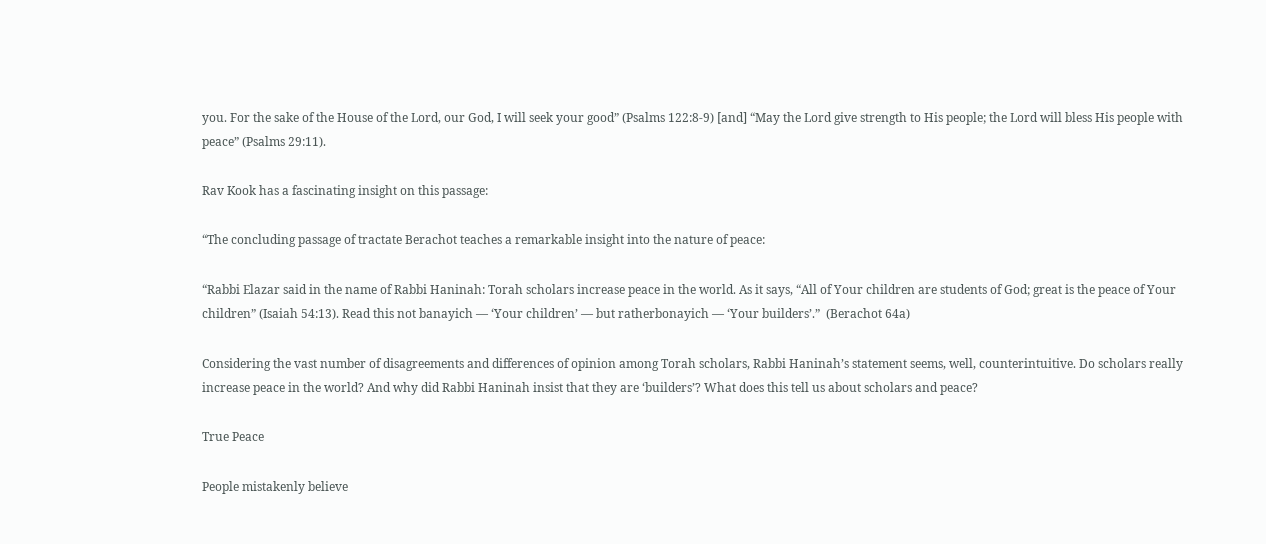you. For the sake of the House of the Lord, our God, I will seek your good” (Psalms 122:8-9) [and] “May the Lord give strength to His people; the Lord will bless His people with peace” (Psalms 29:11).

Rav Kook has a fascinating insight on this passage:

“The concluding passage of tractate Berachot teaches a remarkable insight into the nature of peace:

“Rabbi Elazar said in the name of Rabbi Haninah: Torah scholars increase peace in the world. As it says, “All of Your children are students of God; great is the peace of Your children” (Isaiah 54:13). Read this not banayich — ‘Your children’ — but ratherbonayich — ‘Your builders’.”  (Berachot 64a)

Considering the vast number of disagreements and differences of opinion among Torah scholars, Rabbi Haninah’s statement seems, well, counterintuitive. Do scholars really increase peace in the world? And why did Rabbi Haninah insist that they are ‘builders’? What does this tell us about scholars and peace?

True Peace

People mistakenly believe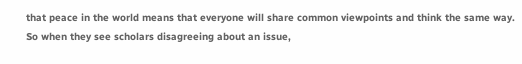that peace in the world means that everyone will share common viewpoints and think the same way. So when they see scholars disagreeing about an issue,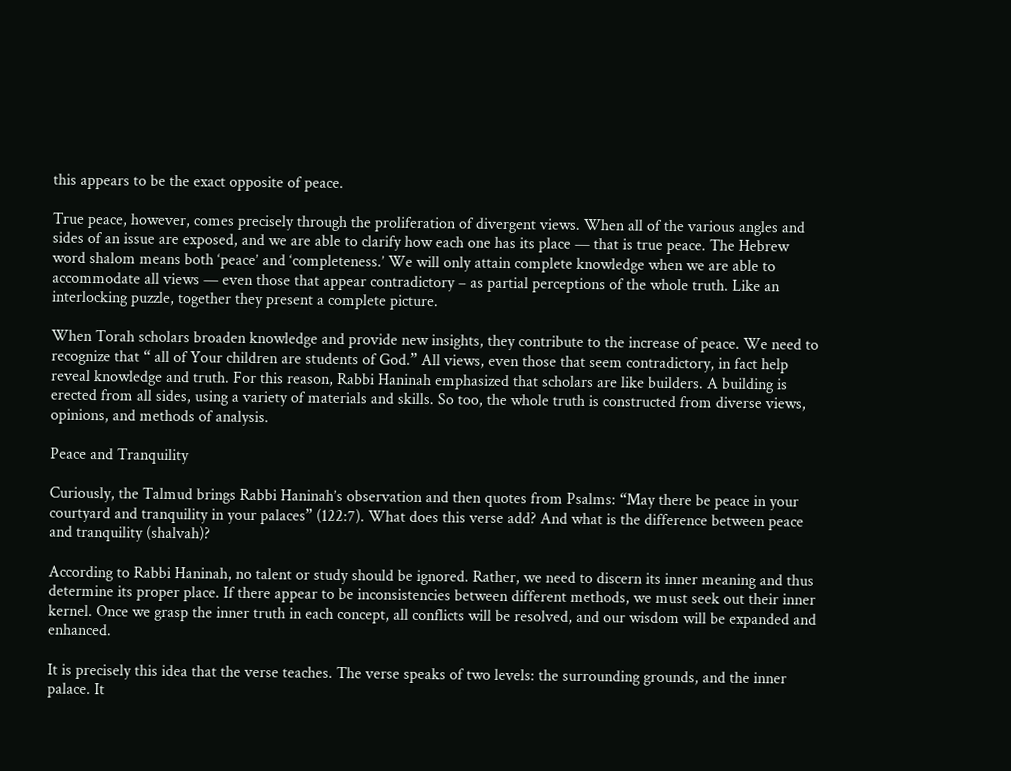this appears to be the exact opposite of peace.

True peace, however, comes precisely through the proliferation of divergent views. When all of the various angles and sides of an issue are exposed, and we are able to clarify how each one has its place — that is true peace. The Hebrew word shalom means both ‘peace’ and ‘completeness.’ We will only attain complete knowledge when we are able to accommodate all views — even those that appear contradictory – as partial perceptions of the whole truth. Like an interlocking puzzle, together they present a complete picture.

When Torah scholars broaden knowledge and provide new insights, they contribute to the increase of peace. We need to recognize that “ all of Your children are students of God.” All views, even those that seem contradictory, in fact help reveal knowledge and truth. For this reason, Rabbi Haninah emphasized that scholars are like builders. A building is erected from all sides, using a variety of materials and skills. So too, the whole truth is constructed from diverse views, opinions, and methods of analysis.

Peace and Tranquility

Curiously, the Talmud brings Rabbi Haninah’s observation and then quotes from Psalms: “May there be peace in your courtyard and tranquility in your palaces” (122:7). What does this verse add? And what is the difference between peace and tranquility (shalvah)?

According to Rabbi Haninah, no talent or study should be ignored. Rather, we need to discern its inner meaning and thus determine its proper place. If there appear to be inconsistencies between different methods, we must seek out their inner kernel. Once we grasp the inner truth in each concept, all conflicts will be resolved, and our wisdom will be expanded and enhanced.

It is precisely this idea that the verse teaches. The verse speaks of two levels: the surrounding grounds, and the inner palace. It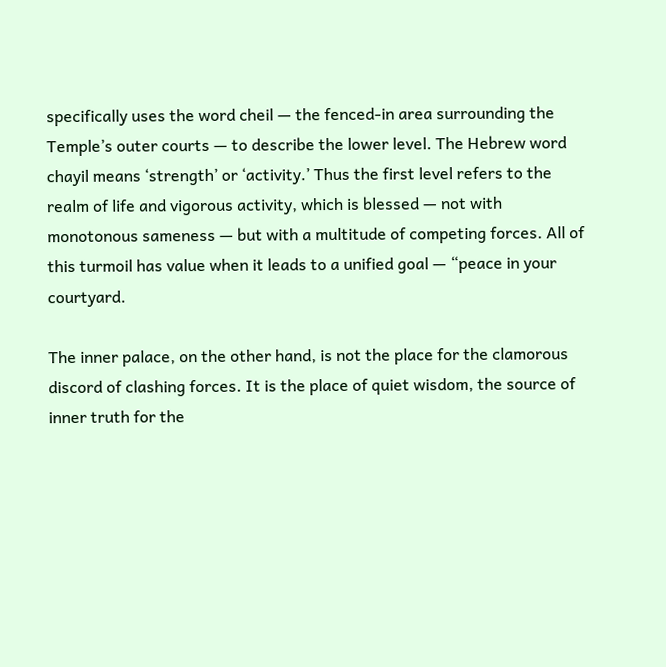specifically uses the word cheil — the fenced-in area surrounding the Temple’s outer courts — to describe the lower level. The Hebrew word chayil means ‘strength’ or ‘activity.’ Thus the first level refers to the realm of life and vigorous activity, which is blessed — not with monotonous sameness — but with a multitude of competing forces. All of this turmoil has value when it leads to a unified goal — “peace in your courtyard.

The inner palace, on the other hand, is not the place for the clamorous discord of clashing forces. It is the place of quiet wisdom, the source of inner truth for the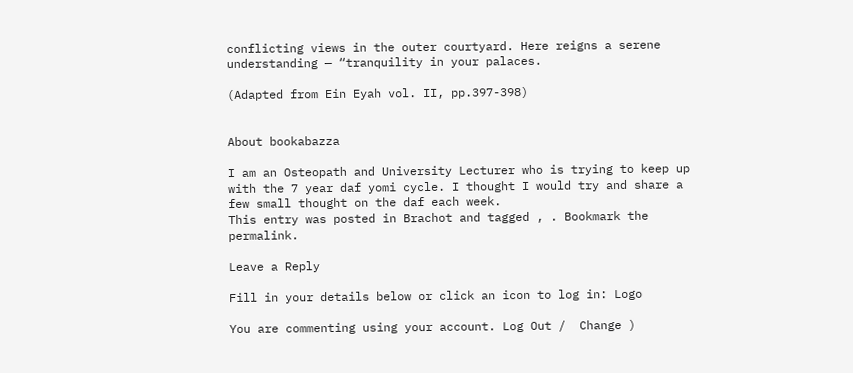conflicting views in the outer courtyard. Here reigns a serene understanding — “tranquility in your palaces.

(Adapted from Ein Eyah vol. II, pp.397-398)


About bookabazza

I am an Osteopath and University Lecturer who is trying to keep up with the 7 year daf yomi cycle. I thought I would try and share a few small thought on the daf each week.
This entry was posted in Brachot and tagged , . Bookmark the permalink.

Leave a Reply

Fill in your details below or click an icon to log in: Logo

You are commenting using your account. Log Out /  Change )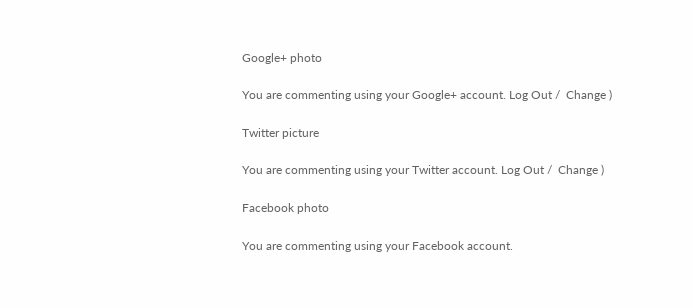Google+ photo

You are commenting using your Google+ account. Log Out /  Change )

Twitter picture

You are commenting using your Twitter account. Log Out /  Change )

Facebook photo

You are commenting using your Facebook account.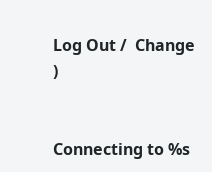Log Out /  Change )


Connecting to %s